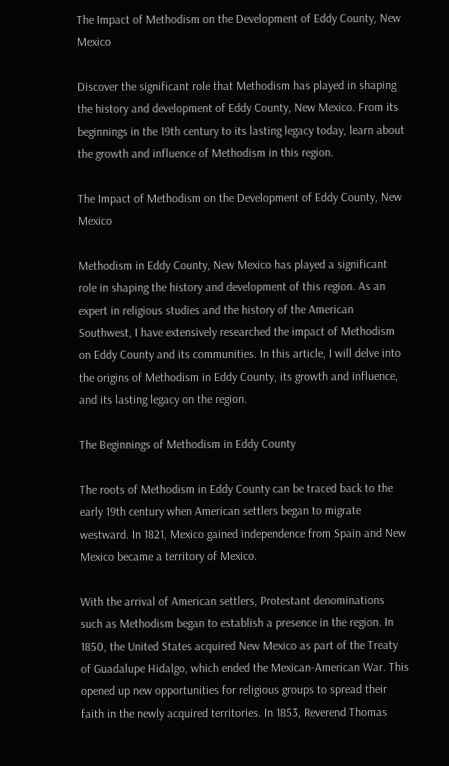The Impact of Methodism on the Development of Eddy County, New Mexico

Discover the significant role that Methodism has played in shaping the history and development of Eddy County, New Mexico. From its beginnings in the 19th century to its lasting legacy today, learn about the growth and influence of Methodism in this region.

The Impact of Methodism on the Development of Eddy County, New Mexico

Methodism in Eddy County, New Mexico has played a significant role in shaping the history and development of this region. As an expert in religious studies and the history of the American Southwest, I have extensively researched the impact of Methodism on Eddy County and its communities. In this article, I will delve into the origins of Methodism in Eddy County, its growth and influence, and its lasting legacy on the region.

The Beginnings of Methodism in Eddy County

The roots of Methodism in Eddy County can be traced back to the early 19th century when American settlers began to migrate westward. In 1821, Mexico gained independence from Spain and New Mexico became a territory of Mexico.

With the arrival of American settlers, Protestant denominations such as Methodism began to establish a presence in the region. In 1850, the United States acquired New Mexico as part of the Treaty of Guadalupe Hidalgo, which ended the Mexican-American War. This opened up new opportunities for religious groups to spread their faith in the newly acquired territories. In 1853, Reverend Thomas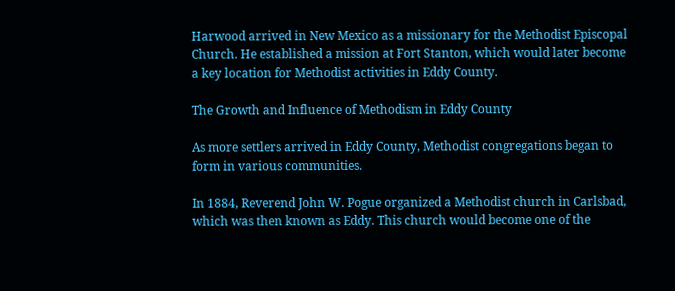Harwood arrived in New Mexico as a missionary for the Methodist Episcopal Church. He established a mission at Fort Stanton, which would later become a key location for Methodist activities in Eddy County.

The Growth and Influence of Methodism in Eddy County

As more settlers arrived in Eddy County, Methodist congregations began to form in various communities.

In 1884, Reverend John W. Pogue organized a Methodist church in Carlsbad, which was then known as Eddy. This church would become one of the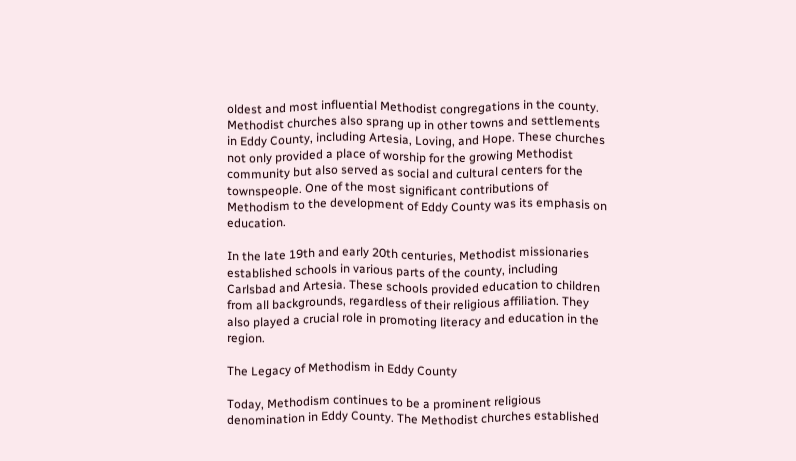oldest and most influential Methodist congregations in the county. Methodist churches also sprang up in other towns and settlements in Eddy County, including Artesia, Loving, and Hope. These churches not only provided a place of worship for the growing Methodist community but also served as social and cultural centers for the townspeople. One of the most significant contributions of Methodism to the development of Eddy County was its emphasis on education.

In the late 19th and early 20th centuries, Methodist missionaries established schools in various parts of the county, including Carlsbad and Artesia. These schools provided education to children from all backgrounds, regardless of their religious affiliation. They also played a crucial role in promoting literacy and education in the region.

The Legacy of Methodism in Eddy County

Today, Methodism continues to be a prominent religious denomination in Eddy County. The Methodist churches established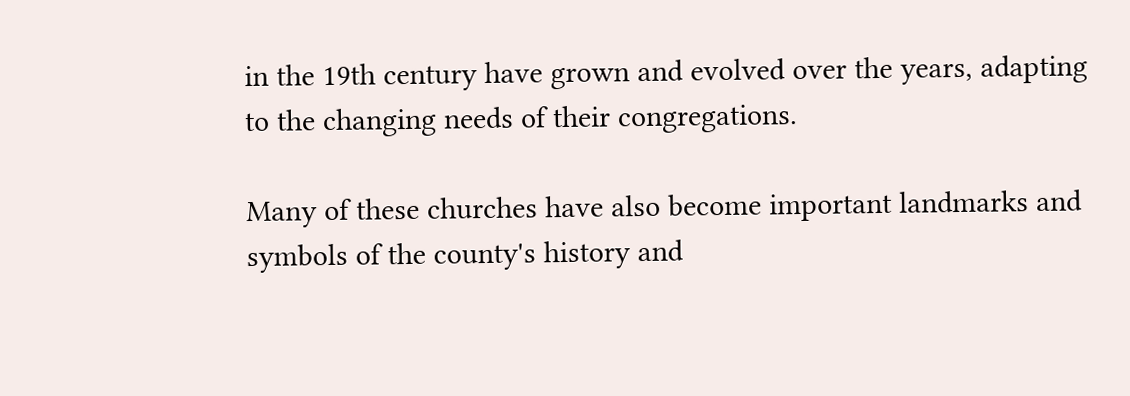in the 19th century have grown and evolved over the years, adapting to the changing needs of their congregations.

Many of these churches have also become important landmarks and symbols of the county's history and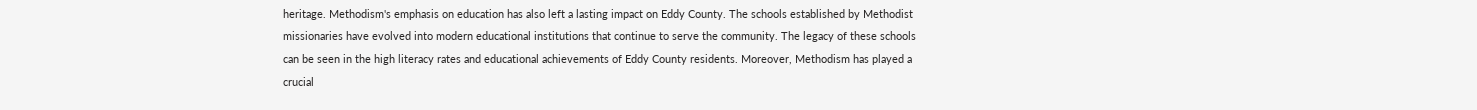heritage. Methodism's emphasis on education has also left a lasting impact on Eddy County. The schools established by Methodist missionaries have evolved into modern educational institutions that continue to serve the community. The legacy of these schools can be seen in the high literacy rates and educational achievements of Eddy County residents. Moreover, Methodism has played a crucial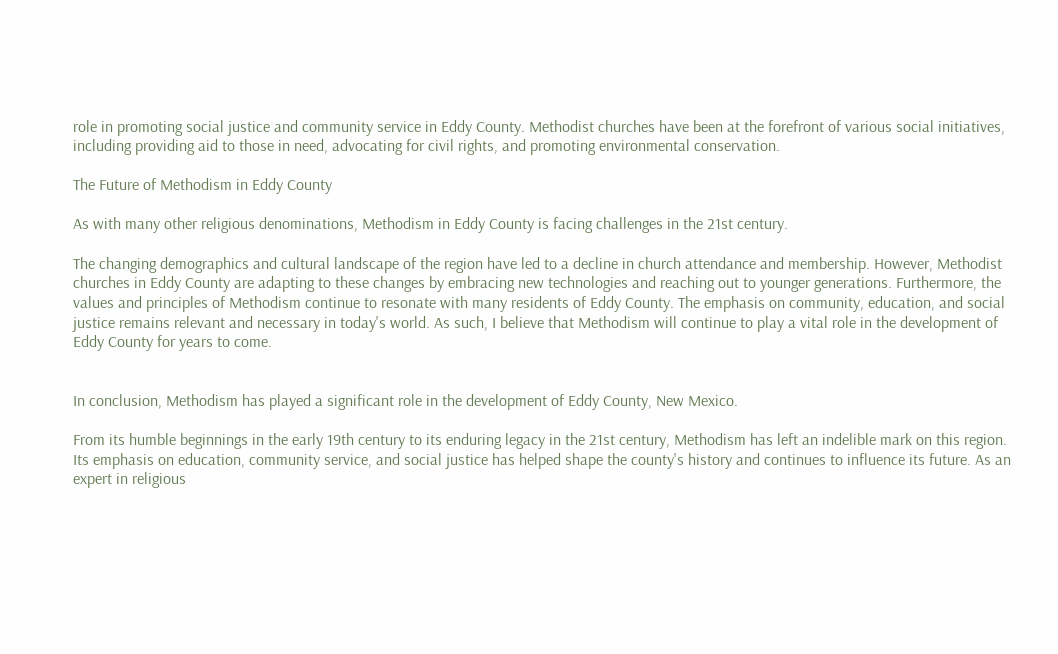role in promoting social justice and community service in Eddy County. Methodist churches have been at the forefront of various social initiatives, including providing aid to those in need, advocating for civil rights, and promoting environmental conservation.

The Future of Methodism in Eddy County

As with many other religious denominations, Methodism in Eddy County is facing challenges in the 21st century.

The changing demographics and cultural landscape of the region have led to a decline in church attendance and membership. However, Methodist churches in Eddy County are adapting to these changes by embracing new technologies and reaching out to younger generations. Furthermore, the values and principles of Methodism continue to resonate with many residents of Eddy County. The emphasis on community, education, and social justice remains relevant and necessary in today's world. As such, I believe that Methodism will continue to play a vital role in the development of Eddy County for years to come.


In conclusion, Methodism has played a significant role in the development of Eddy County, New Mexico.

From its humble beginnings in the early 19th century to its enduring legacy in the 21st century, Methodism has left an indelible mark on this region. Its emphasis on education, community service, and social justice has helped shape the county's history and continues to influence its future. As an expert in religious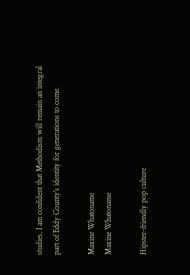studies, I am confident that Methodism will remain an integral part of Eddy County's identity for generations to come.

Maxine Whatoname
Maxine Whatoname

Hipster-friendly pop culture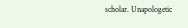scholar. Unapologetic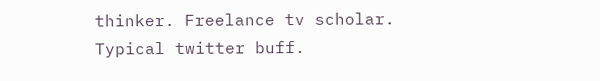thinker. Freelance tv scholar. Typical twitter buff.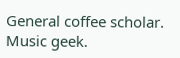General coffee scholar. Music geek.